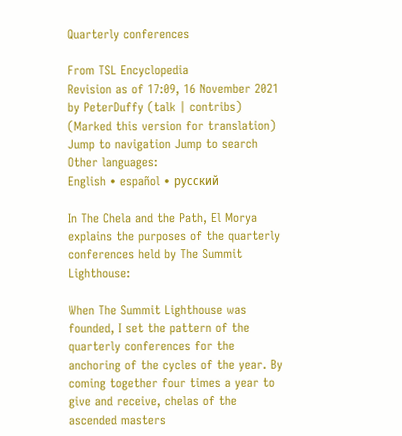Quarterly conferences

From TSL Encyclopedia
Revision as of 17:09, 16 November 2021 by PeterDuffy (talk | contribs) (Marked this version for translation)
Jump to navigation Jump to search
Other languages:
English • español • русский

In The Chela and the Path, El Morya explains the purposes of the quarterly conferences held by The Summit Lighthouse:

When The Summit Lighthouse was founded, I set the pattern of the quarterly conferences for the anchoring of the cycles of the year. By coming together four times a year to give and receive, chelas of the ascended masters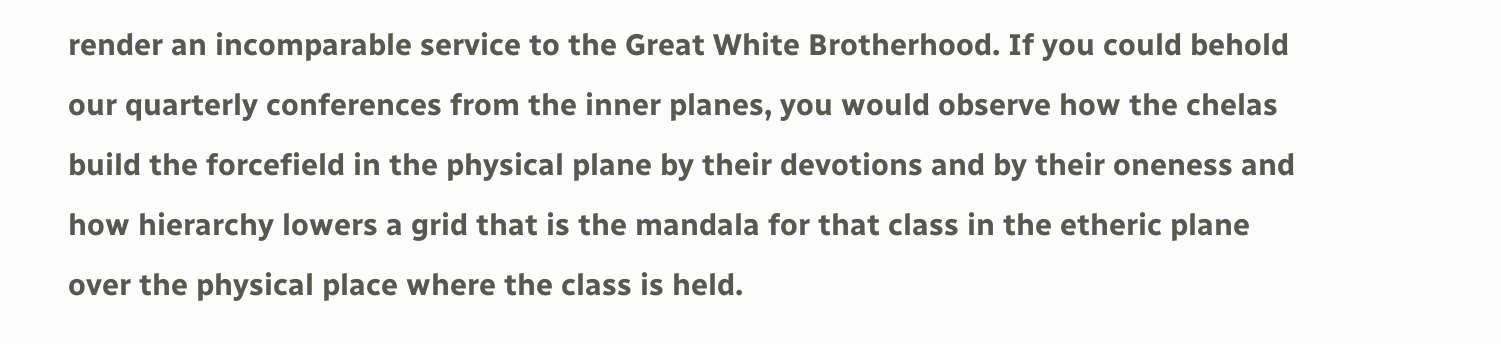render an incomparable service to the Great White Brotherhood. If you could behold our quarterly conferences from the inner planes, you would observe how the chelas build the forcefield in the physical plane by their devotions and by their oneness and how hierarchy lowers a grid that is the mandala for that class in the etheric plane over the physical place where the class is held.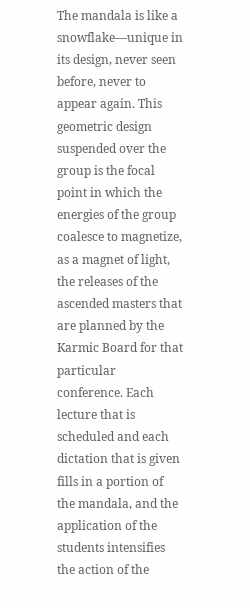The mandala is like a snowflake—unique in its design, never seen before, never to appear again. This geometric design suspended over the group is the focal point in which the energies of the group coalesce to magnetize, as a magnet of light, the releases of the ascended masters that are planned by the Karmic Board for that particular conference. Each lecture that is scheduled and each dictation that is given fills in a portion of the mandala, and the application of the students intensifies the action of the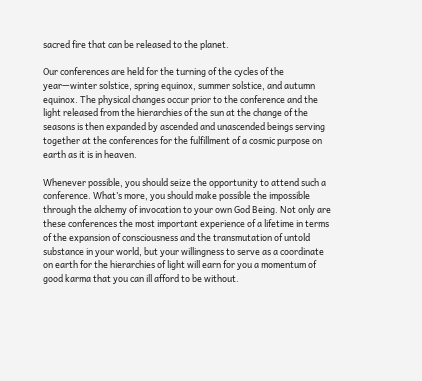sacred fire that can be released to the planet.

Our conferences are held for the turning of the cycles of the year—winter solstice, spring equinox, summer solstice, and autumn equinox. The physical changes occur prior to the conference and the light released from the hierarchies of the sun at the change of the seasons is then expanded by ascended and unascended beings serving together at the conferences for the fulfillment of a cosmic purpose on earth as it is in heaven.

Whenever possible, you should seize the opportunity to attend such a conference. What’s more, you should make possible the impossible through the alchemy of invocation to your own God Being. Not only are these conferences the most important experience of a lifetime in terms of the expansion of consciousness and the transmutation of untold substance in your world, but your willingness to serve as a coordinate on earth for the hierarchies of light will earn for you a momentum of good karma that you can ill afford to be without.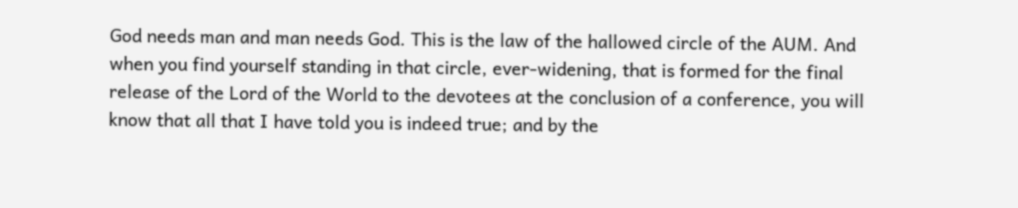God needs man and man needs God. This is the law of the hallowed circle of the AUM. And when you find yourself standing in that circle, ever-widening, that is formed for the final release of the Lord of the World to the devotees at the conclusion of a conference, you will know that all that I have told you is indeed true; and by the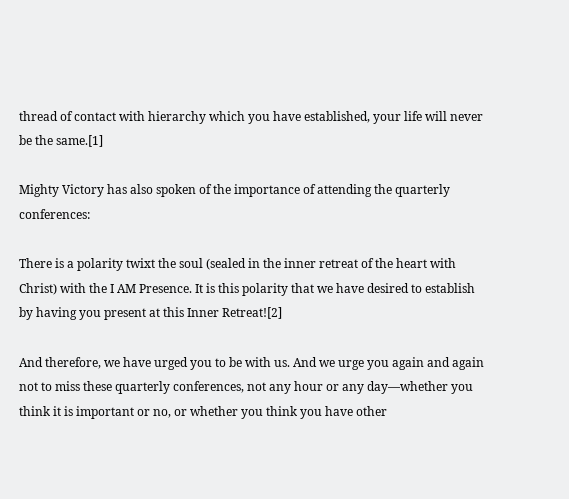thread of contact with hierarchy which you have established, your life will never be the same.[1]

Mighty Victory has also spoken of the importance of attending the quarterly conferences:

There is a polarity twixt the soul (sealed in the inner retreat of the heart with Christ) with the I AM Presence. It is this polarity that we have desired to establish by having you present at this Inner Retreat![2]

And therefore, we have urged you to be with us. And we urge you again and again not to miss these quarterly conferences, not any hour or any day—whether you think it is important or no, or whether you think you have other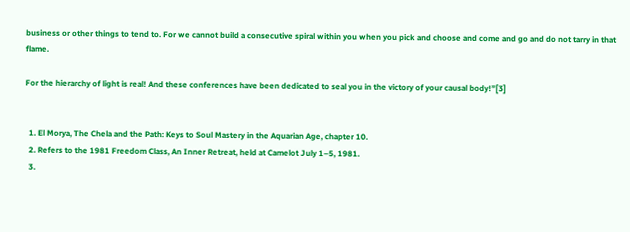business or other things to tend to. For we cannot build a consecutive spiral within you when you pick and choose and come and go and do not tarry in that flame.

For the hierarchy of light is real! And these conferences have been dedicated to seal you in the victory of your causal body!”[3]


  1. El Morya, The Chela and the Path: Keys to Soul Mastery in the Aquarian Age, chapter 10.
  2. Refers to the 1981 Freedom Class, An Inner Retreat, held at Camelot July 1–5, 1981.
  3.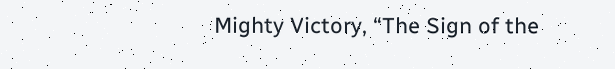Mighty Victory, “The Sign of the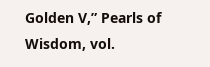Golden V,” Pearls of Wisdom, vol.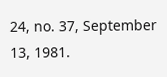24, no. 37, September 13, 1981.